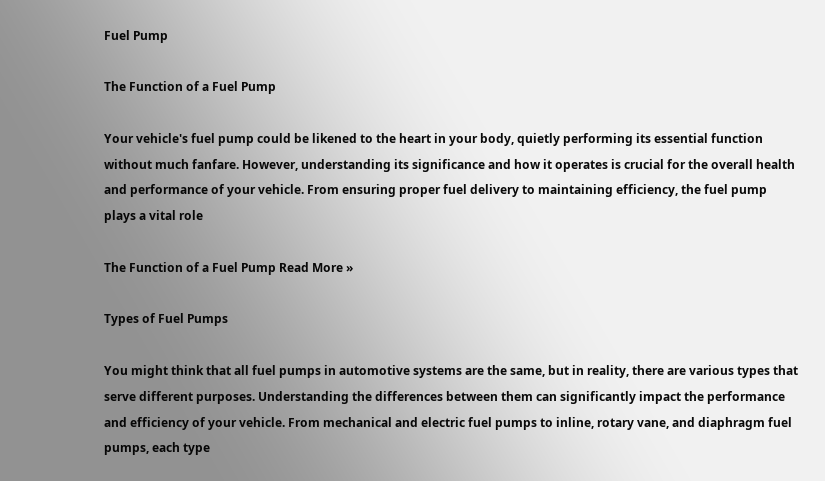Fuel Pump

The Function of a Fuel Pump

Your vehicle's fuel pump could be likened to the heart in your body, quietly performing its essential function without much fanfare. However, understanding its significance and how it operates is crucial for the overall health and performance of your vehicle. From ensuring proper fuel delivery to maintaining efficiency, the fuel pump plays a vital role

The Function of a Fuel Pump Read More »

Types of Fuel Pumps

You might think that all fuel pumps in automotive systems are the same, but in reality, there are various types that serve different purposes. Understanding the differences between them can significantly impact the performance and efficiency of your vehicle. From mechanical and electric fuel pumps to inline, rotary vane, and diaphragm fuel pumps, each type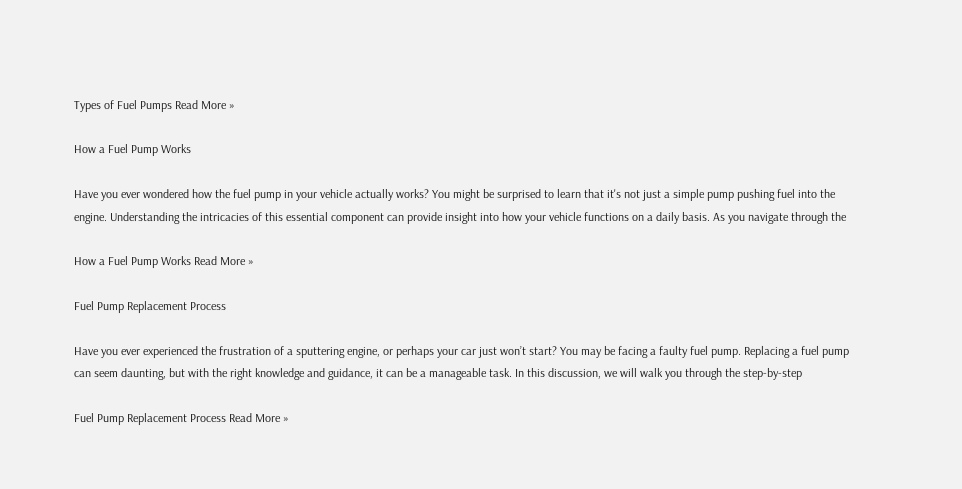Types of Fuel Pumps Read More »

How a Fuel Pump Works

Have you ever wondered how the fuel pump in your vehicle actually works? You might be surprised to learn that it's not just a simple pump pushing fuel into the engine. Understanding the intricacies of this essential component can provide insight into how your vehicle functions on a daily basis. As you navigate through the

How a Fuel Pump Works Read More »

Fuel Pump Replacement Process

Have you ever experienced the frustration of a sputtering engine, or perhaps your car just won’t start? You may be facing a faulty fuel pump. Replacing a fuel pump can seem daunting, but with the right knowledge and guidance, it can be a manageable task. In this discussion, we will walk you through the step-by-step

Fuel Pump Replacement Process Read More »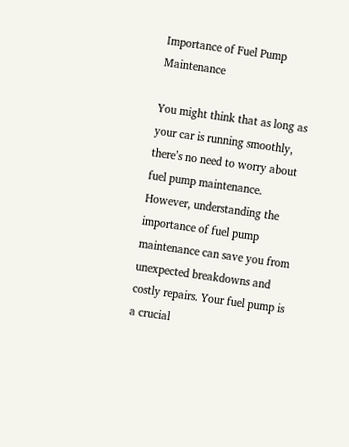Importance of Fuel Pump Maintenance

You might think that as long as your car is running smoothly, there’s no need to worry about fuel pump maintenance. However, understanding the importance of fuel pump maintenance can save you from unexpected breakdowns and costly repairs. Your fuel pump is a crucial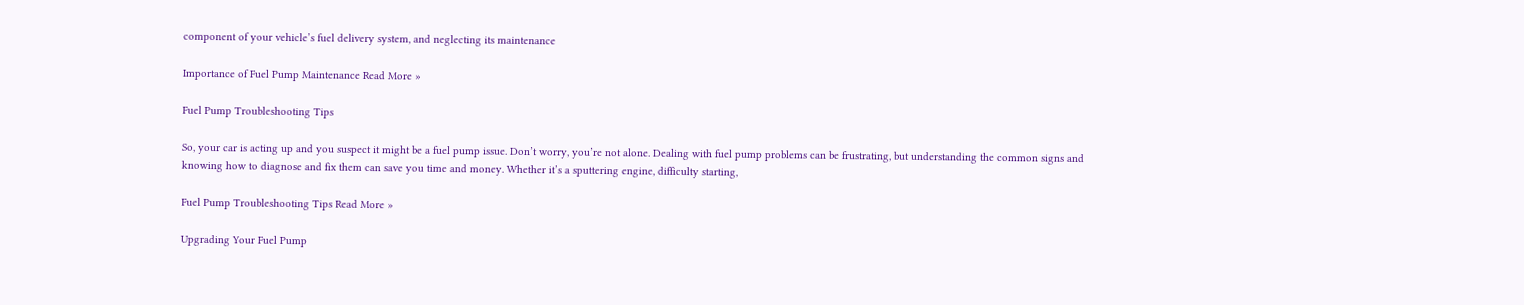component of your vehicle’s fuel delivery system, and neglecting its maintenance

Importance of Fuel Pump Maintenance Read More »

Fuel Pump Troubleshooting Tips

So, your car is acting up and you suspect it might be a fuel pump issue. Don’t worry, you’re not alone. Dealing with fuel pump problems can be frustrating, but understanding the common signs and knowing how to diagnose and fix them can save you time and money. Whether it’s a sputtering engine, difficulty starting,

Fuel Pump Troubleshooting Tips Read More »

Upgrading Your Fuel Pump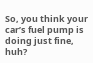So, you think your car’s fuel pump is doing just fine, huh?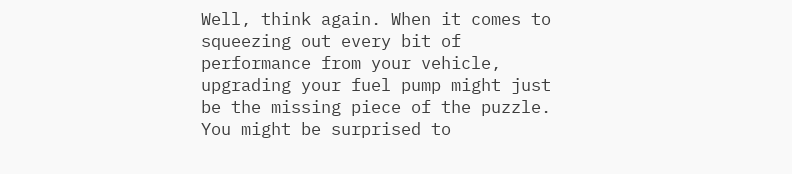Well, think again. When it comes to squeezing out every bit of performance from your vehicle, upgrading your fuel pump might just be the missing piece of the puzzle. You might be surprised to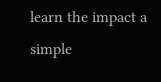learn the impact a simple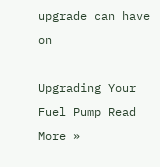upgrade can have on

Upgrading Your Fuel Pump Read More »